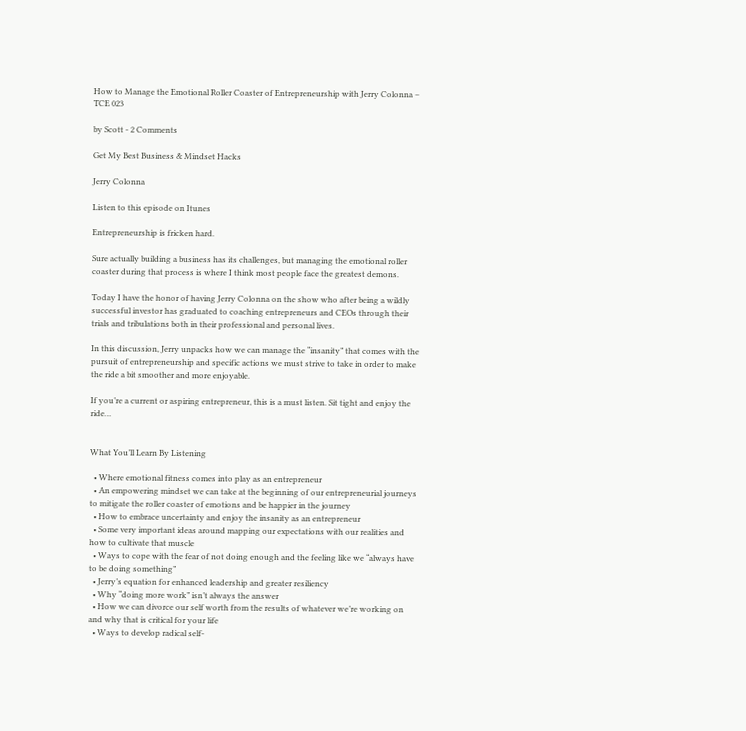How to Manage the Emotional Roller Coaster of Entrepreneurship with Jerry Colonna – TCE 023

by Scott - 2 Comments

Get My Best Business & Mindset Hacks

Jerry Colonna

Listen to this episode on Itunes

Entrepreneurship is fricken hard.

Sure actually building a business has its challenges, but managing the emotional roller coaster during that process is where I think most people face the greatest demons.

Today I have the honor of having Jerry Colonna on the show who after being a wildly successful investor has graduated to coaching entrepreneurs and CEOs through their trials and tribulations both in their professional and personal lives.

In this discussion, Jerry unpacks how we can manage the “insanity” that comes with the pursuit of entrepreneurship and specific actions we must strive to take in order to make the ride a bit smoother and more enjoyable.

If you’re a current or aspiring entrepreneur, this is a must listen. Sit tight and enjoy the ride…


What You’ll Learn By Listening

  • Where emotional fitness comes into play as an entrepreneur
  • An empowering mindset we can take at the beginning of our entrepreneurial journeys to mitigate the roller coaster of emotions and be happier in the journey
  • How to embrace uncertainty and enjoy the insanity as an entrepreneur
  • Some very important ideas around mapping our expectations with our realities and how to cultivate that muscle
  • Ways to cope with the fear of not doing enough and the feeling like we “always have to be doing something”
  • Jerry’s equation for enhanced leadership and greater resiliency
  • Why “doing more work” isn’t always the answer
  • How we can divorce our self worth from the results of whatever we’re working on and why that is critical for your life
  • Ways to develop radical self-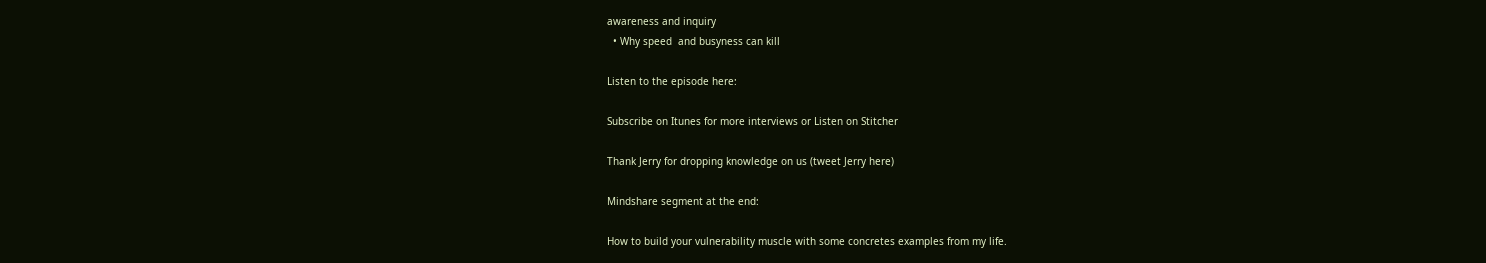awareness and inquiry
  • Why speed  and busyness can kill

Listen to the episode here:

Subscribe on Itunes for more interviews or Listen on Stitcher

Thank Jerry for dropping knowledge on us (tweet Jerry here)

Mindshare segment at the end:

How to build your vulnerability muscle with some concretes examples from my life.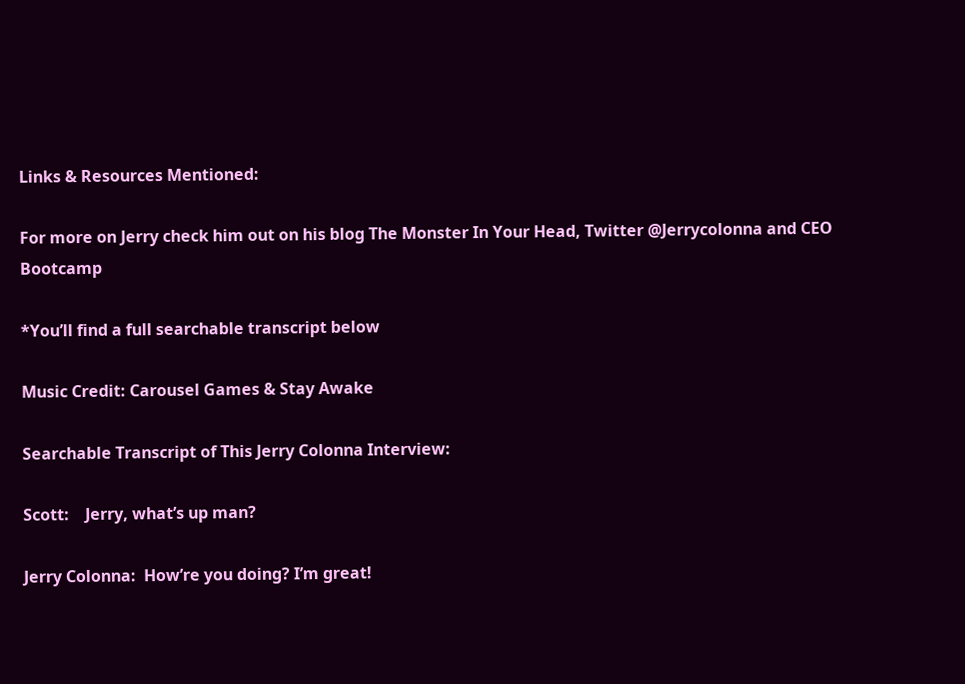Links & Resources Mentioned:

For more on Jerry check him out on his blog The Monster In Your Head, Twitter @Jerrycolonna and CEO Bootcamp

*You’ll find a full searchable transcript below

Music Credit: Carousel Games & Stay Awake

Searchable Transcript of This Jerry Colonna Interview:

Scott:    Jerry, what’s up man?

Jerry Colonna:  How’re you doing? I’m great!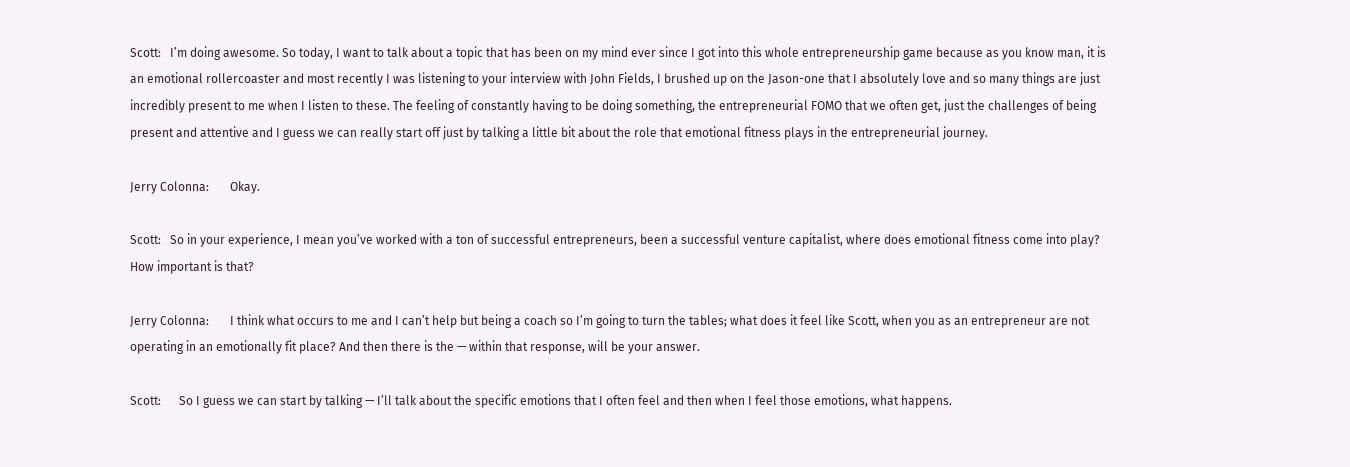Scott:   I’m doing awesome. So today, I want to talk about a topic that has been on my mind ever since I got into this whole entrepreneurship game because as you know man, it is an emotional rollercoaster and most recently I was listening to your interview with John Fields, I brushed up on the Jason-one that I absolutely love and so many things are just incredibly present to me when I listen to these. The feeling of constantly having to be doing something, the entrepreneurial FOMO that we often get, just the challenges of being present and attentive and I guess we can really start off just by talking a little bit about the role that emotional fitness plays in the entrepreneurial journey.

Jerry Colonna:       Okay.

Scott:   So in your experience, I mean you’ve worked with a ton of successful entrepreneurs, been a successful venture capitalist, where does emotional fitness come into play? How important is that?

Jerry Colonna:       I think what occurs to me and I can’t help but being a coach so I’m going to turn the tables; what does it feel like Scott, when you as an entrepreneur are not operating in an emotionally fit place? And then there is the — within that response, will be your answer.

Scott:      So I guess we can start by talking — I’ll talk about the specific emotions that I often feel and then when I feel those emotions, what happens.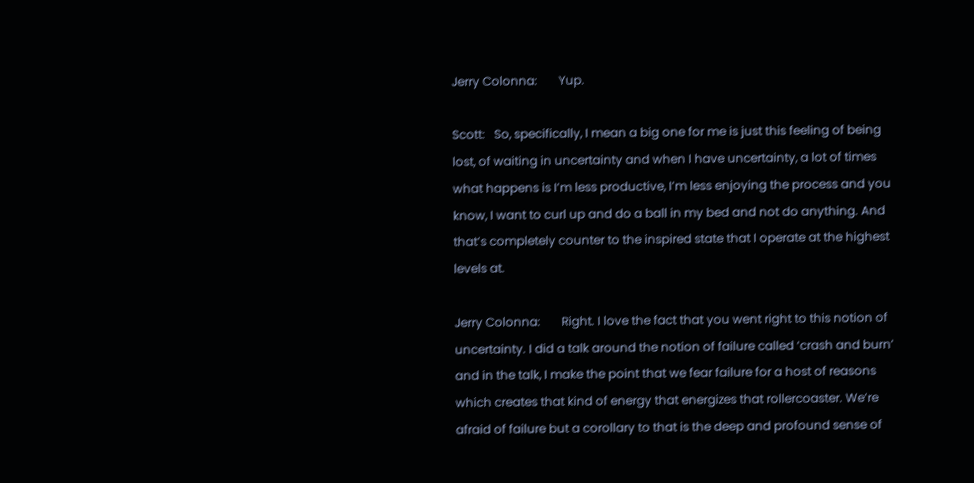Jerry Colonna:       Yup.

Scott:   So, specifically, I mean a big one for me is just this feeling of being lost, of waiting in uncertainty and when I have uncertainty, a lot of times what happens is I’m less productive, I’m less enjoying the process and you know, I want to curl up and do a ball in my bed and not do anything. And that’s completely counter to the inspired state that I operate at the highest levels at.

Jerry Colonna:       Right. I love the fact that you went right to this notion of uncertainty. I did a talk around the notion of failure called ‘crash and burn’ and in the talk, I make the point that we fear failure for a host of reasons which creates that kind of energy that energizes that rollercoaster. We’re afraid of failure but a corollary to that is the deep and profound sense of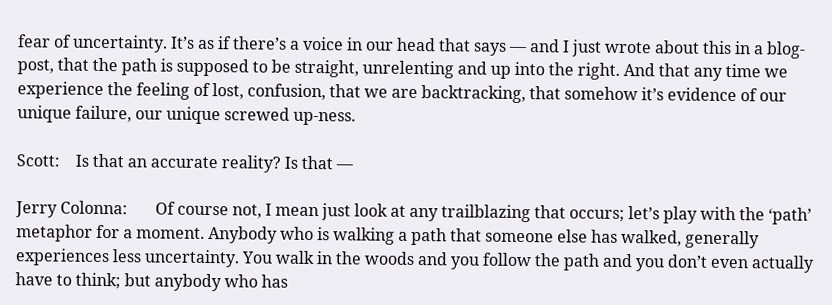fear of uncertainty. It’s as if there’s a voice in our head that says — and I just wrote about this in a blog-post, that the path is supposed to be straight, unrelenting and up into the right. And that any time we experience the feeling of lost, confusion, that we are backtracking, that somehow it’s evidence of our unique failure, our unique screwed up-ness.

Scott:    Is that an accurate reality? Is that —

Jerry Colonna:       Of course not, I mean just look at any trailblazing that occurs; let’s play with the ‘path’ metaphor for a moment. Anybody who is walking a path that someone else has walked, generally experiences less uncertainty. You walk in the woods and you follow the path and you don’t even actually have to think; but anybody who has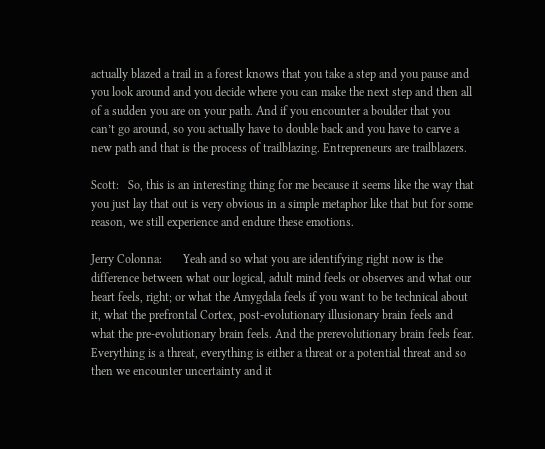actually blazed a trail in a forest knows that you take a step and you pause and you look around and you decide where you can make the next step and then all of a sudden you are on your path. And if you encounter a boulder that you can’t go around, so you actually have to double back and you have to carve a new path and that is the process of trailblazing. Entrepreneurs are trailblazers.

Scott:   So, this is an interesting thing for me because it seems like the way that you just lay that out is very obvious in a simple metaphor like that but for some reason, we still experience and endure these emotions.

Jerry Colonna:       Yeah and so what you are identifying right now is the difference between what our logical, adult mind feels or observes and what our heart feels, right; or what the Amygdala feels if you want to be technical about it, what the prefrontal Cortex, post-evolutionary illusionary brain feels and what the pre-evolutionary brain feels. And the prerevolutionary brain feels fear. Everything is a threat, everything is either a threat or a potential threat and so then we encounter uncertainty and it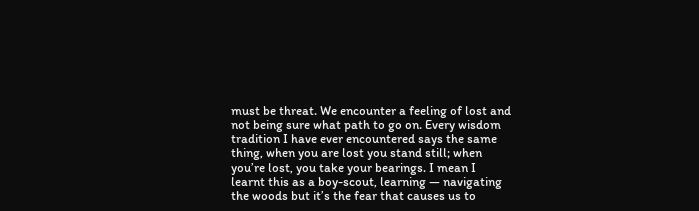must be threat. We encounter a feeling of lost and not being sure what path to go on. Every wisdom tradition I have ever encountered says the same thing, when you are lost you stand still; when you’re lost, you take your bearings. I mean I learnt this as a boy-scout, learning — navigating the woods but it’s the fear that causes us to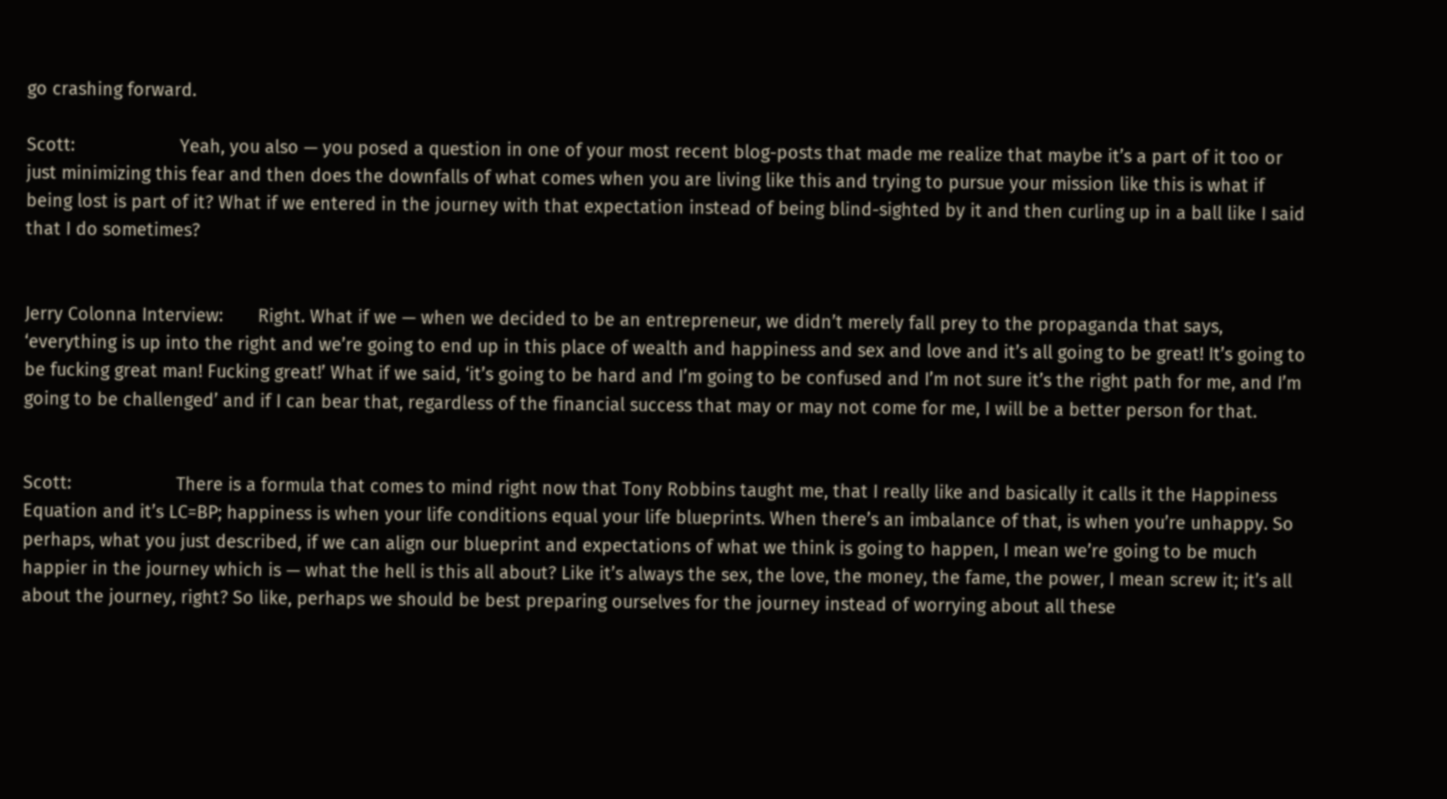go crashing forward.

Scott:                     Yeah, you also — you posed a question in one of your most recent blog-posts that made me realize that maybe it’s a part of it too or just minimizing this fear and then does the downfalls of what comes when you are living like this and trying to pursue your mission like this is what if being lost is part of it? What if we entered in the journey with that expectation instead of being blind-sighted by it and then curling up in a ball like I said that I do sometimes?


Jerry Colonna Interview:       Right. What if we — when we decided to be an entrepreneur, we didn’t merely fall prey to the propaganda that says, ‘everything is up into the right and we’re going to end up in this place of wealth and happiness and sex and love and it’s all going to be great! It’s going to be fucking great man! Fucking great!’ What if we said, ‘it’s going to be hard and I’m going to be confused and I’m not sure it’s the right path for me, and I’m going to be challenged’ and if I can bear that, regardless of the financial success that may or may not come for me, I will be a better person for that.


Scott:                     There is a formula that comes to mind right now that Tony Robbins taught me, that I really like and basically it calls it the Happiness Equation and it’s LC=BP; happiness is when your life conditions equal your life blueprints. When there’s an imbalance of that, is when you’re unhappy. So perhaps, what you just described, if we can align our blueprint and expectations of what we think is going to happen, I mean we’re going to be much happier in the journey which is — what the hell is this all about? Like it’s always the sex, the love, the money, the fame, the power, I mean screw it; it’s all about the journey, right? So like, perhaps we should be best preparing ourselves for the journey instead of worrying about all these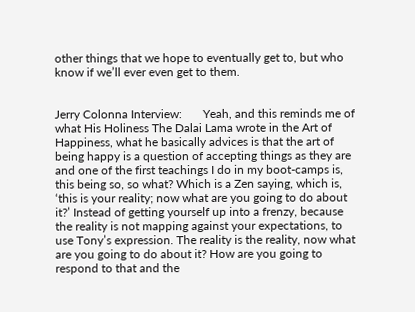other things that we hope to eventually get to, but who know if we’ll ever even get to them.


Jerry Colonna Interview:       Yeah, and this reminds me of what His Holiness The Dalai Lama wrote in the Art of Happiness, what he basically advices is that the art of being happy is a question of accepting things as they are and one of the first teachings I do in my boot-camps is, this being so, so what? Which is a Zen saying, which is, ‘this is your reality; now what are you going to do about it?’ Instead of getting yourself up into a frenzy, because the reality is not mapping against your expectations, to use Tony’s expression. The reality is the reality, now what are you going to do about it? How are you going to respond to that and the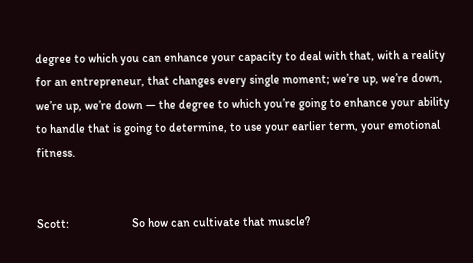degree to which you can enhance your capacity to deal with that, with a reality for an entrepreneur, that changes every single moment; we’re up, we’re down, we’re up, we’re down — the degree to which you’re going to enhance your ability to handle that is going to determine, to use your earlier term, your emotional fitness.


Scott:                     So how can cultivate that muscle?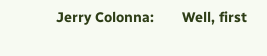Jerry Colonna:       Well, first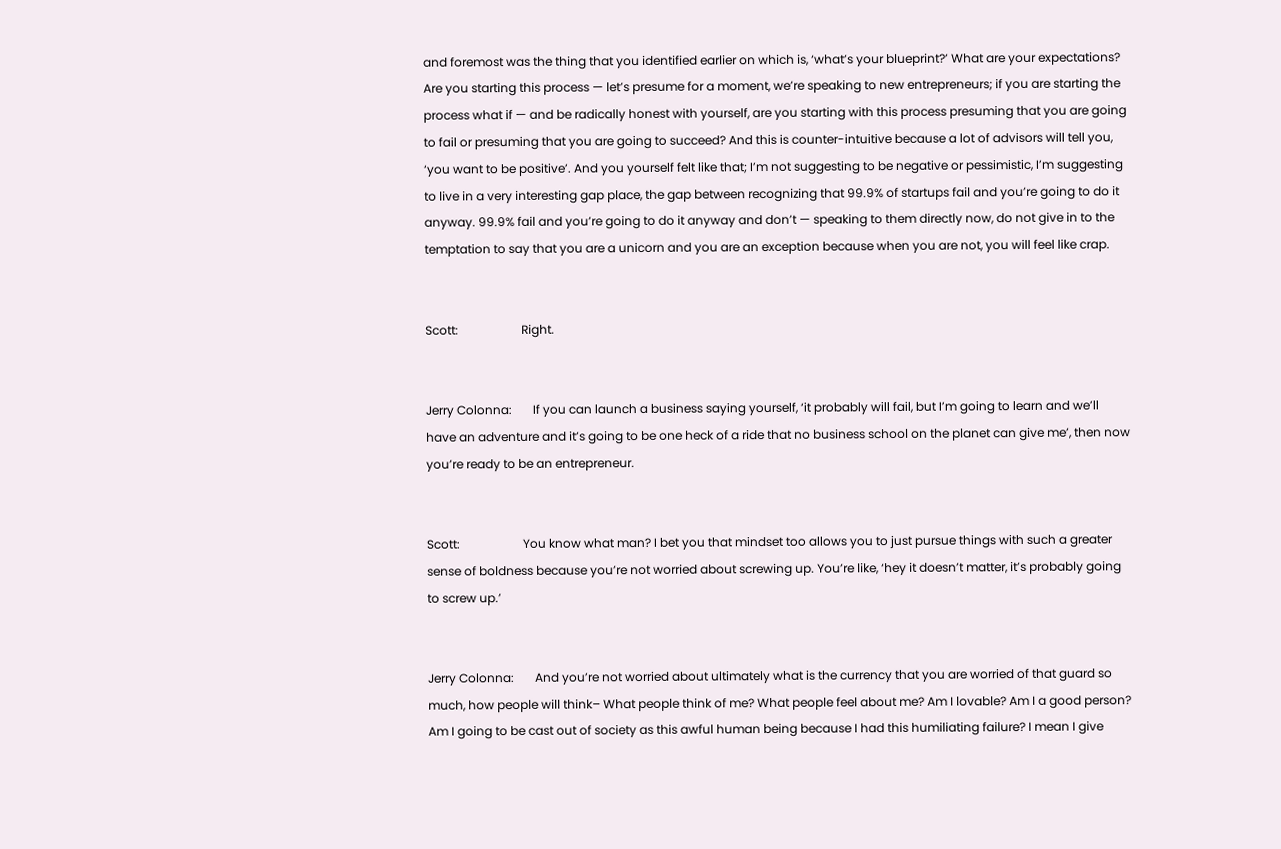and foremost was the thing that you identified earlier on which is, ‘what’s your blueprint?’ What are your expectations? Are you starting this process — let’s presume for a moment, we’re speaking to new entrepreneurs; if you are starting the process what if — and be radically honest with yourself, are you starting with this process presuming that you are going to fail or presuming that you are going to succeed? And this is counter-intuitive because a lot of advisors will tell you, ‘you want to be positive’. And you yourself felt like that; I’m not suggesting to be negative or pessimistic, I’m suggesting to live in a very interesting gap place, the gap between recognizing that 99.9% of startups fail and you’re going to do it anyway. 99.9% fail and you’re going to do it anyway and don’t — speaking to them directly now, do not give in to the temptation to say that you are a unicorn and you are an exception because when you are not, you will feel like crap.


Scott:                     Right.


Jerry Colonna:       If you can launch a business saying yourself, ‘it probably will fail, but I’m going to learn and we’ll have an adventure and it’s going to be one heck of a ride that no business school on the planet can give me’, then now you’re ready to be an entrepreneur.


Scott:                     You know what man? I bet you that mindset too allows you to just pursue things with such a greater sense of boldness because you’re not worried about screwing up. You’re like, ‘hey it doesn’t matter, it’s probably going to screw up.’


Jerry Colonna:       And you’re not worried about ultimately what is the currency that you are worried of that guard so much, how people will think– What people think of me? What people feel about me? Am I lovable? Am I a good person? Am I going to be cast out of society as this awful human being because I had this humiliating failure? I mean I give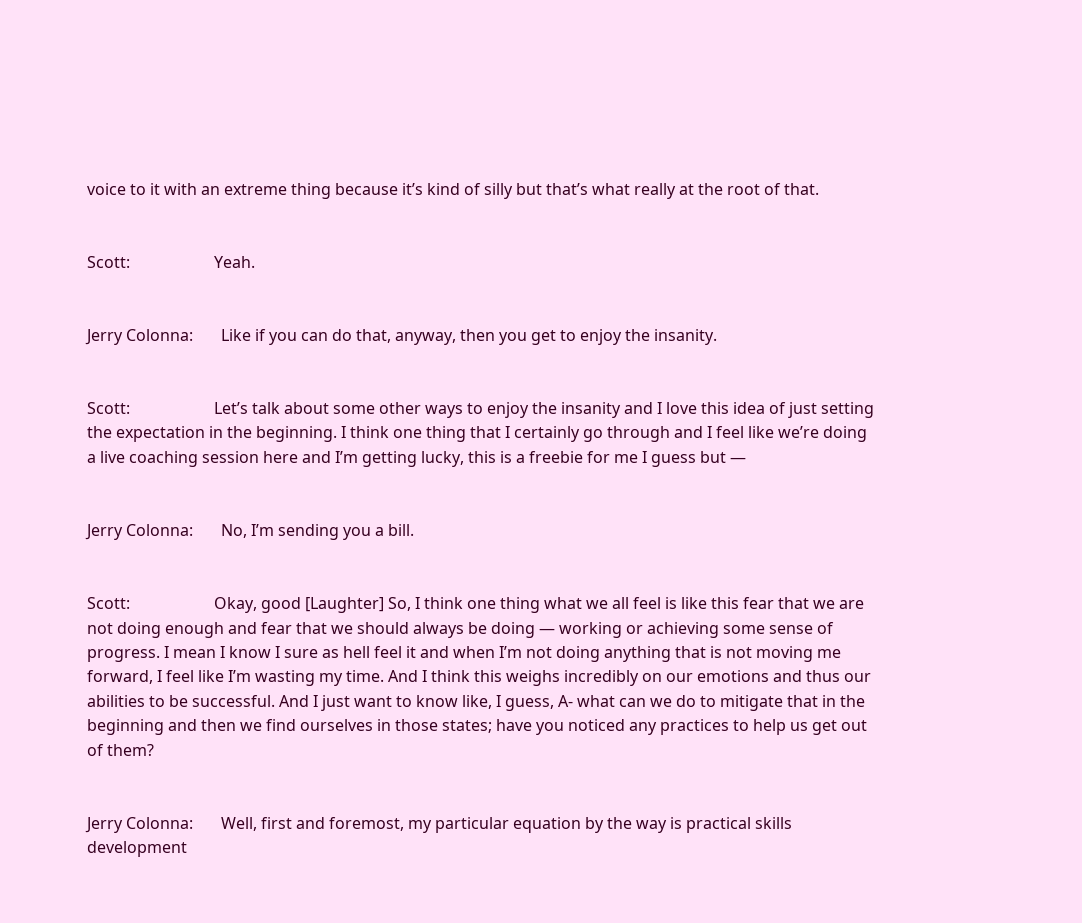voice to it with an extreme thing because it’s kind of silly but that’s what really at the root of that.


Scott:                     Yeah.


Jerry Colonna:       Like if you can do that, anyway, then you get to enjoy the insanity.


Scott:                     Let’s talk about some other ways to enjoy the insanity and I love this idea of just setting the expectation in the beginning. I think one thing that I certainly go through and I feel like we’re doing a live coaching session here and I’m getting lucky, this is a freebie for me I guess but —


Jerry Colonna:       No, I’m sending you a bill.


Scott:                     Okay, good [Laughter] So, I think one thing what we all feel is like this fear that we are not doing enough and fear that we should always be doing — working or achieving some sense of progress. I mean I know I sure as hell feel it and when I’m not doing anything that is not moving me forward, I feel like I’m wasting my time. And I think this weighs incredibly on our emotions and thus our abilities to be successful. And I just want to know like, I guess, A- what can we do to mitigate that in the beginning and then we find ourselves in those states; have you noticed any practices to help us get out of them?


Jerry Colonna:       Well, first and foremost, my particular equation by the way is practical skills development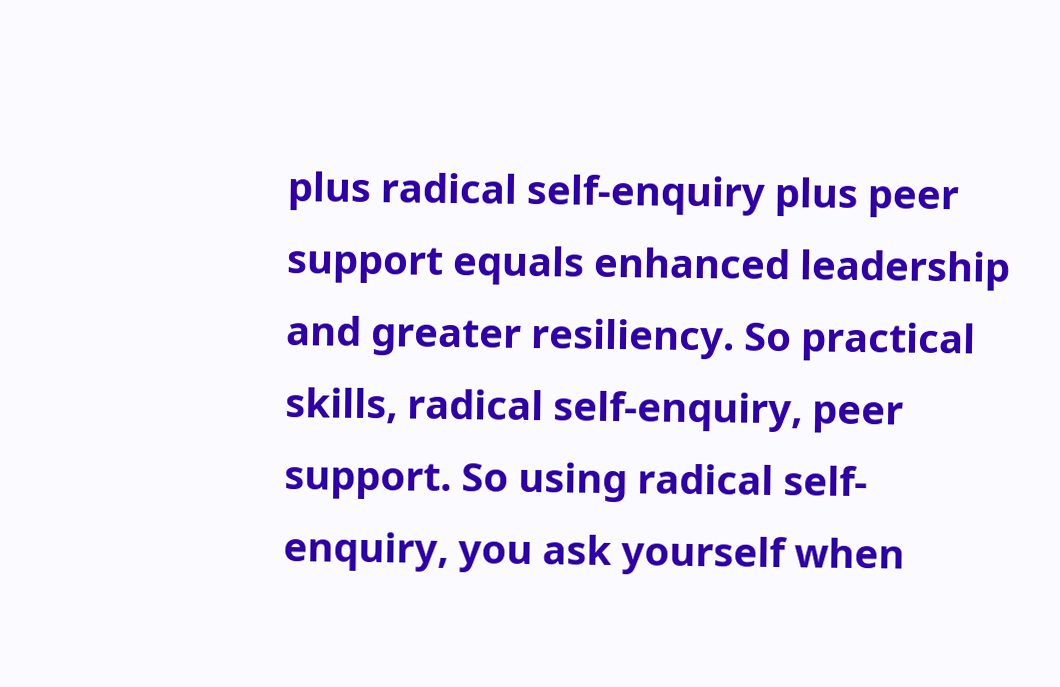plus radical self-enquiry plus peer support equals enhanced leadership and greater resiliency. So practical skills, radical self-enquiry, peer support. So using radical self-enquiry, you ask yourself when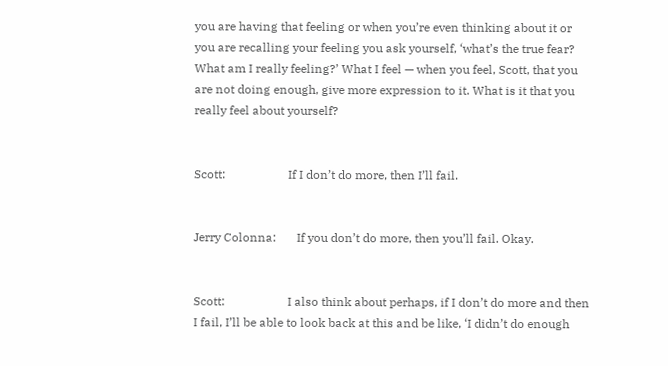you are having that feeling or when you’re even thinking about it or you are recalling your feeling you ask yourself, ‘what’s the true fear? What am I really feeling?’ What I feel — when you feel, Scott, that you are not doing enough, give more expression to it. What is it that you really feel about yourself?


Scott:                     If I don’t do more, then I’ll fail.


Jerry Colonna:       If you don’t do more, then you’ll fail. Okay.


Scott:                     I also think about perhaps, if I don’t do more and then I fail, I’ll be able to look back at this and be like, ‘I didn’t do enough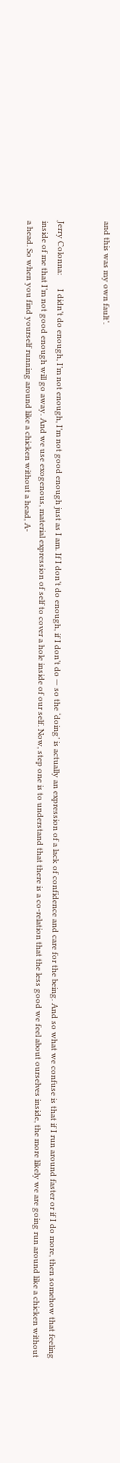and this was my own fault’.


Jerry Colonna:       I didn’t do enough, I’m not enough, I’m not good enough just as I am. If I don’t do enough, if I don’t do — so the ‘doing’ is actually an expression of a lack of confidence and care for the being. And so what we confuse is that if I run around faster or if I do more, then somehow that feeling inside of me that I’m not good enough will go away. And we use exogenous, material expression of self to cover a hole inside of our self. Now, step one is to understand that there is a co-relation that the less good we feel about ourselves inside, the more likely we are going run around like a chicken without a head. So when you find yourself running around like a chicken without a head, A-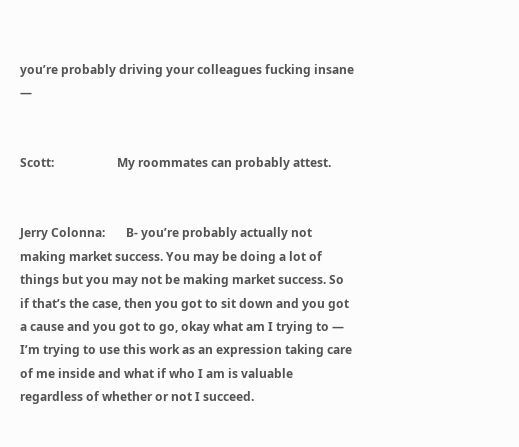you’re probably driving your colleagues fucking insane —


Scott:                     My roommates can probably attest.


Jerry Colonna:       B- you’re probably actually not making market success. You may be doing a lot of things but you may not be making market success. So if that’s the case, then you got to sit down and you got a cause and you got to go, okay what am I trying to — I’m trying to use this work as an expression taking care of me inside and what if who I am is valuable regardless of whether or not I succeed.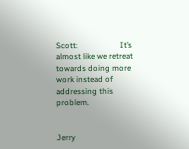Scott:                     It’s almost like we retreat towards doing more work instead of addressing this problem.


Jerry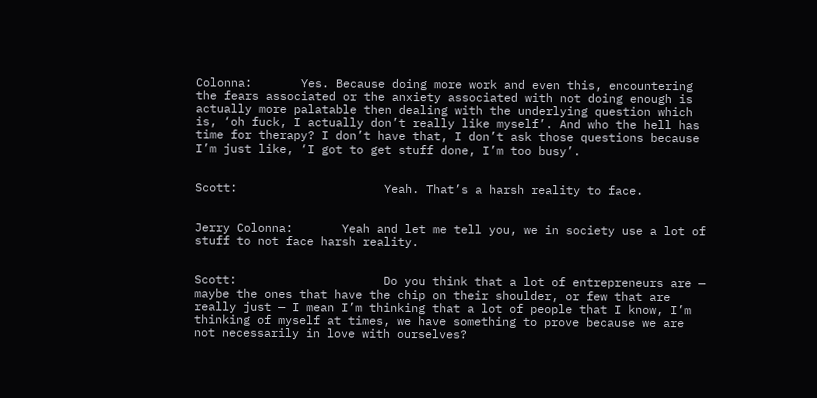Colonna:       Yes. Because doing more work and even this, encountering the fears associated or the anxiety associated with not doing enough is actually more palatable then dealing with the underlying question which is, ‘oh fuck, I actually don’t really like myself’. And who the hell has time for therapy? I don’t have that, I don’t ask those questions because I’m just like, ‘I got to get stuff done, I’m too busy’.


Scott:                     Yeah. That’s a harsh reality to face.


Jerry Colonna:       Yeah and let me tell you, we in society use a lot of stuff to not face harsh reality.


Scott:                     Do you think that a lot of entrepreneurs are — maybe the ones that have the chip on their shoulder, or few that are really just — I mean I’m thinking that a lot of people that I know, I’m thinking of myself at times, we have something to prove because we are not necessarily in love with ourselves?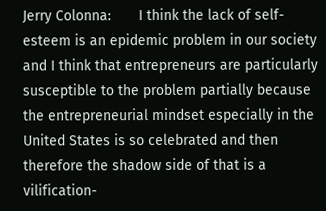Jerry Colonna:       I think the lack of self-esteem is an epidemic problem in our society and I think that entrepreneurs are particularly susceptible to the problem partially because the entrepreneurial mindset especially in the United States is so celebrated and then therefore the shadow side of that is a vilification-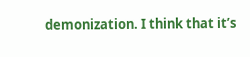demonization. I think that it’s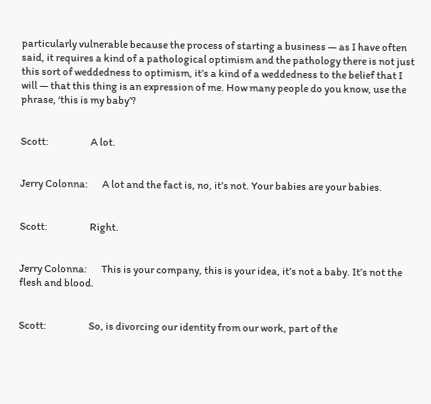particularly vulnerable because the process of starting a business — as I have often said, it requires a kind of a pathological optimism and the pathology there is not just this sort of weddedness to optimism, it’s a kind of a weddedness to the belief that I will — that this thing is an expression of me. How many people do you know, use the phrase, ‘this is my baby’?


Scott:                     A lot.


Jerry Colonna:       A lot and the fact is, no, it’s not. Your babies are your babies.


Scott:                     Right.


Jerry Colonna:       This is your company, this is your idea, it’s not a baby. It’s not the flesh and blood.


Scott:                     So, is divorcing our identity from our work, part of the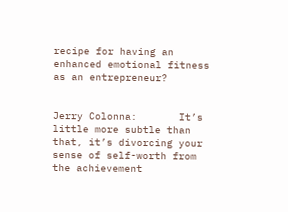recipe for having an enhanced emotional fitness as an entrepreneur?


Jerry Colonna:       It’s little more subtle than that, it’s divorcing your sense of self-worth from the achievement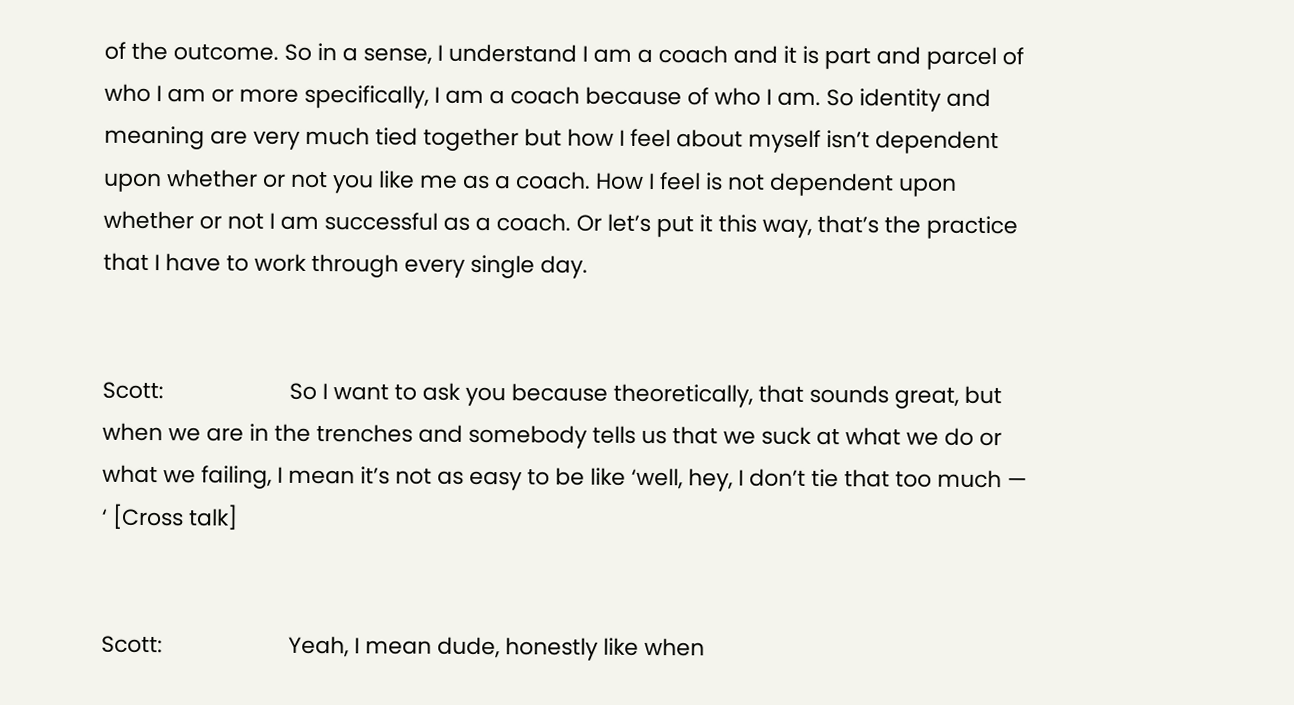of the outcome. So in a sense, I understand I am a coach and it is part and parcel of who I am or more specifically, I am a coach because of who I am. So identity and meaning are very much tied together but how I feel about myself isn’t dependent upon whether or not you like me as a coach. How I feel is not dependent upon whether or not I am successful as a coach. Or let’s put it this way, that’s the practice that I have to work through every single day.


Scott:                     So I want to ask you because theoretically, that sounds great, but when we are in the trenches and somebody tells us that we suck at what we do or what we failing, I mean it’s not as easy to be like ‘well, hey, I don’t tie that too much — ‘ [Cross talk]


Scott:                     Yeah, I mean dude, honestly like when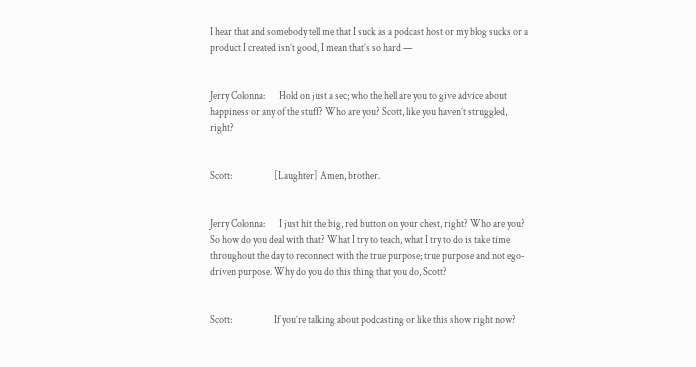I hear that and somebody tell me that I suck as a podcast host or my blog sucks or a product I created isn’t good, I mean that’s so hard —


Jerry Colonna:       Hold on just a sec; who the hell are you to give advice about happiness or any of the stuff? Who are you? Scott, like you haven’t struggled, right?


Scott:                     [Laughter] Amen, brother.


Jerry Colonna:       I just hit the big, red button on your chest, right? Who are you? So how do you deal with that? What I try to teach, what I try to do is take time throughout the day to reconnect with the true purpose; true purpose and not ego-driven purpose. Why do you do this thing that you do, Scott?


Scott:                     If you’re talking about podcasting or like this show right now?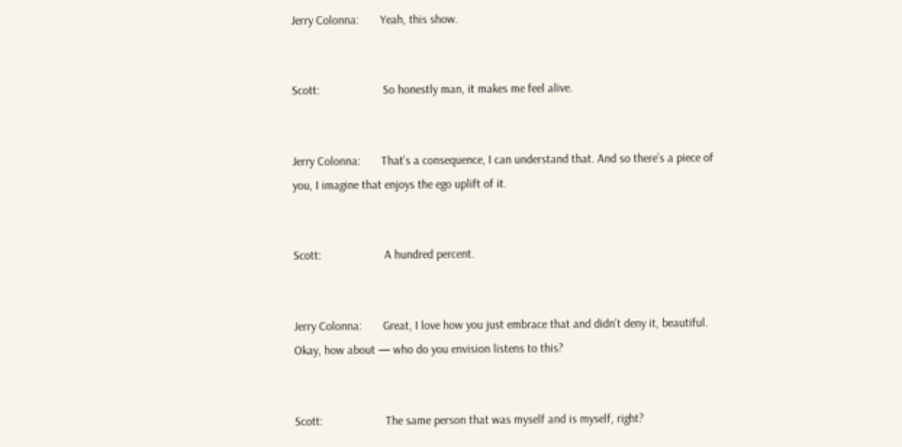Jerry Colonna:       Yeah, this show.


Scott:                     So honestly man, it makes me feel alive.


Jerry Colonna:       That’s a consequence, I can understand that. And so there’s a piece of you, I imagine that enjoys the ego uplift of it.


Scott:                     A hundred percent.


Jerry Colonna:       Great, I love how you just embrace that and didn’t deny it, beautiful. Okay, how about — who do you envision listens to this?


Scott:                     The same person that was myself and is myself, right?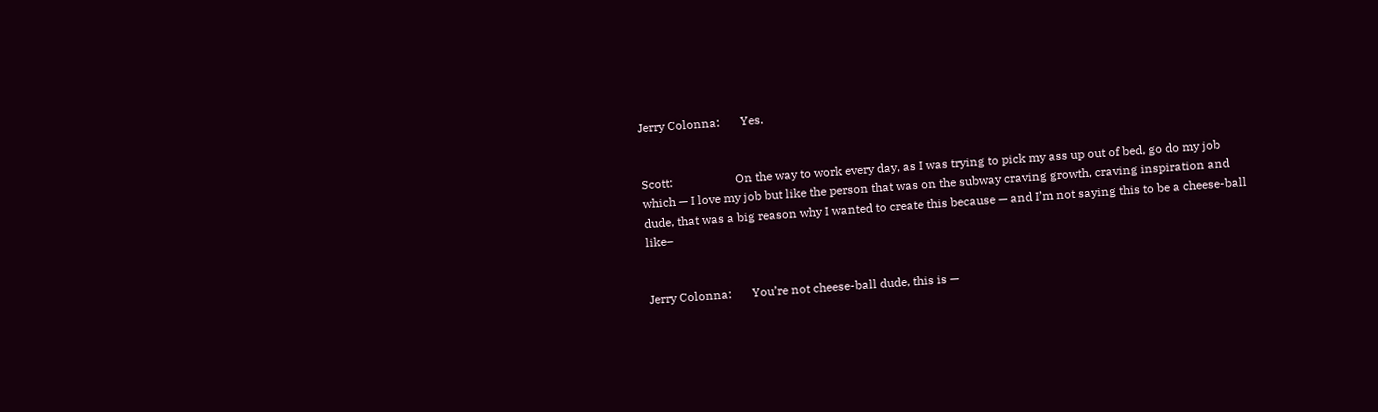Jerry Colonna:       Yes.


Scott:                     On the way to work every day, as I was trying to pick my ass up out of bed, go do my job which — I love my job but like the person that was on the subway craving growth, craving inspiration and dude, that was a big reason why I wanted to create this because — and I’m not saying this to be a cheese-ball like–


Jerry Colonna:       You’re not cheese-ball dude, this is —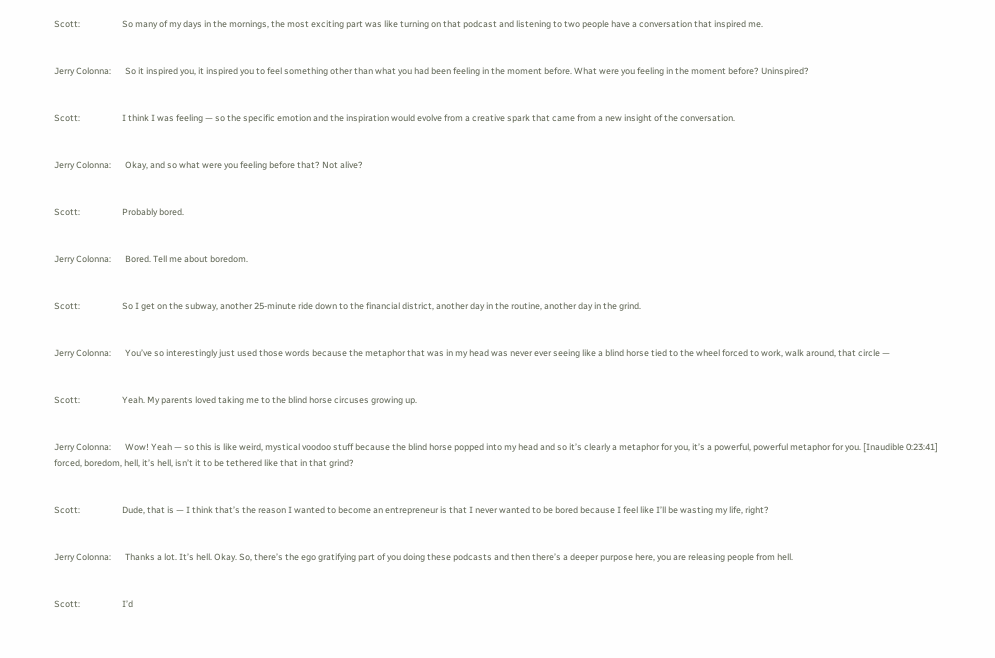Scott:                     So many of my days in the mornings, the most exciting part was like turning on that podcast and listening to two people have a conversation that inspired me.


Jerry Colonna:       So it inspired you, it inspired you to feel something other than what you had been feeling in the moment before. What were you feeling in the moment before? Uninspired?


Scott:                     I think I was feeling — so the specific emotion and the inspiration would evolve from a creative spark that came from a new insight of the conversation.


Jerry Colonna:       Okay, and so what were you feeling before that? Not alive?


Scott:                     Probably bored.


Jerry Colonna:       Bored. Tell me about boredom.


Scott:                     So I get on the subway, another 25-minute ride down to the financial district, another day in the routine, another day in the grind.


Jerry Colonna:       You’ve so interestingly just used those words because the metaphor that was in my head was never ever seeing like a blind horse tied to the wheel forced to work, walk around, that circle —


Scott:                     Yeah. My parents loved taking me to the blind horse circuses growing up.


Jerry Colonna:       Wow! Yeah — so this is like weird, mystical voodoo stuff because the blind horse popped into my head and so it’s clearly a metaphor for you, it’s a powerful, powerful metaphor for you. [Inaudible 0:23:41] forced, boredom, hell, it’s hell, isn’t it to be tethered like that in that grind?


Scott:                     Dude, that is — I think that’s the reason I wanted to become an entrepreneur is that I never wanted to be bored because I feel like I’ll be wasting my life, right?


Jerry Colonna:       Thanks a lot. It’s hell. Okay. So, there’s the ego gratifying part of you doing these podcasts and then there’s a deeper purpose here, you are releasing people from hell.


Scott:                     I’d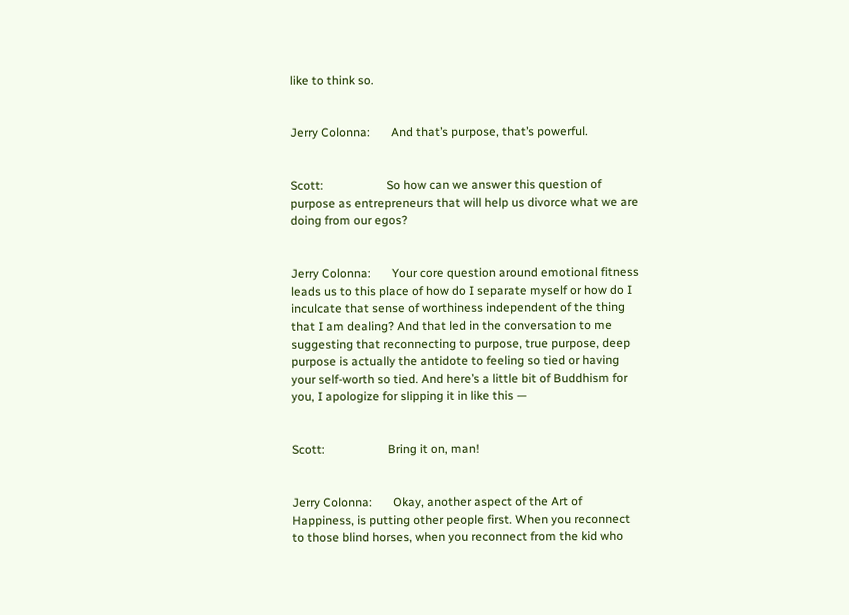like to think so.


Jerry Colonna:       And that’s purpose, that’s powerful.


Scott:                     So how can we answer this question of purpose as entrepreneurs that will help us divorce what we are doing from our egos?


Jerry Colonna:       Your core question around emotional fitness leads us to this place of how do I separate myself or how do I inculcate that sense of worthiness independent of the thing that I am dealing? And that led in the conversation to me suggesting that reconnecting to purpose, true purpose, deep purpose is actually the antidote to feeling so tied or having your self-worth so tied. And here’s a little bit of Buddhism for you, I apologize for slipping it in like this —


Scott:                     Bring it on, man!


Jerry Colonna:       Okay, another aspect of the Art of Happiness, is putting other people first. When you reconnect to those blind horses, when you reconnect from the kid who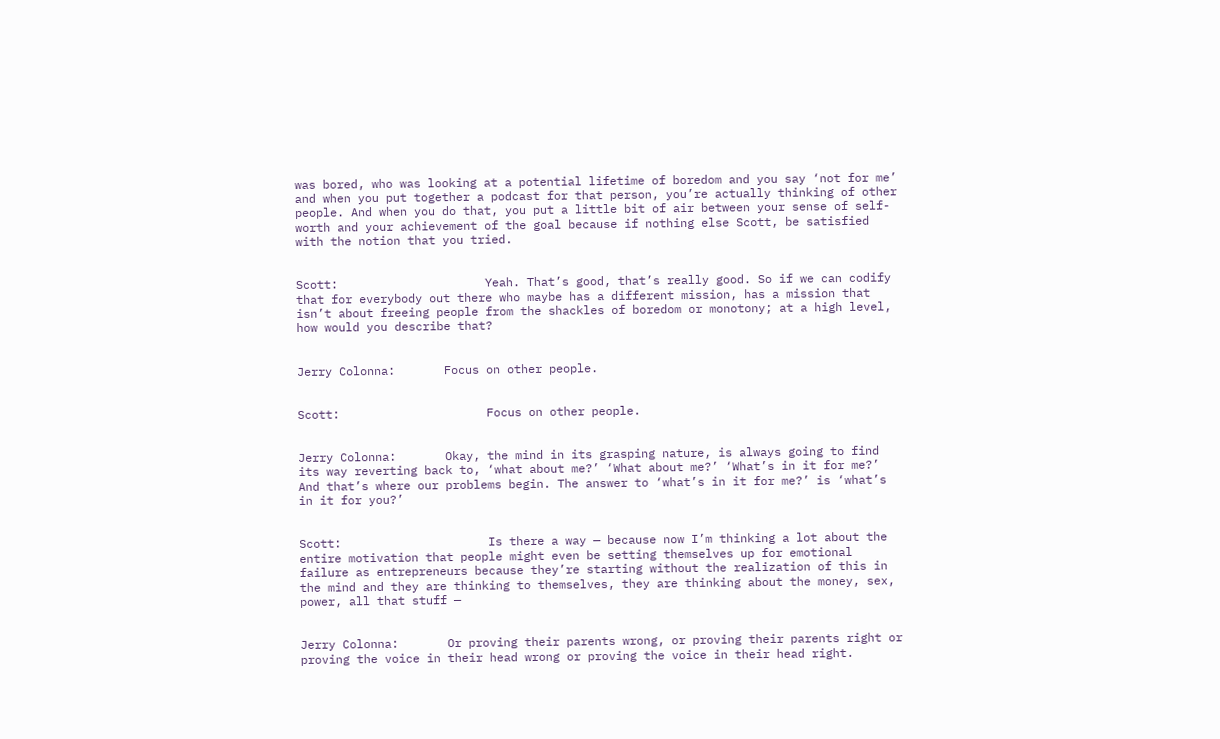was bored, who was looking at a potential lifetime of boredom and you say ‘not for me’ and when you put together a podcast for that person, you’re actually thinking of other people. And when you do that, you put a little bit of air between your sense of self-worth and your achievement of the goal because if nothing else Scott, be satisfied with the notion that you tried.


Scott:                     Yeah. That’s good, that’s really good. So if we can codify that for everybody out there who maybe has a different mission, has a mission that isn’t about freeing people from the shackles of boredom or monotony; at a high level, how would you describe that?


Jerry Colonna:       Focus on other people.


Scott:                     Focus on other people.


Jerry Colonna:       Okay, the mind in its grasping nature, is always going to find its way reverting back to, ‘what about me?’ ‘What about me?’ ‘What’s in it for me?’ And that’s where our problems begin. The answer to ‘what’s in it for me?’ is ‘what’s in it for you?’


Scott:                     Is there a way — because now I’m thinking a lot about the entire motivation that people might even be setting themselves up for emotional failure as entrepreneurs because they’re starting without the realization of this in the mind and they are thinking to themselves, they are thinking about the money, sex, power, all that stuff —


Jerry Colonna:       Or proving their parents wrong, or proving their parents right or proving the voice in their head wrong or proving the voice in their head right.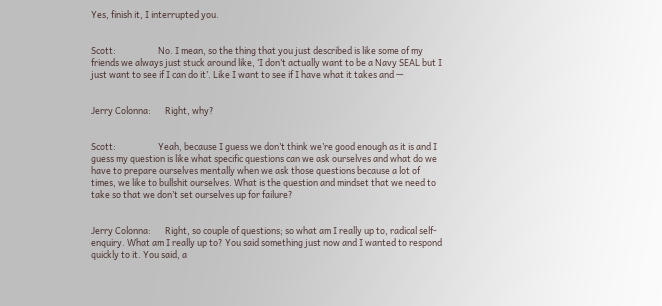Yes, finish it, I interrupted you.


Scott:                     No. I mean, so the thing that you just described is like some of my friends we always just stuck around like, ‘I don’t actually want to be a Navy SEAL but I just want to see if I can do it’. Like I want to see if I have what it takes and —


Jerry Colonna:       Right, why?


Scott:                     Yeah, because I guess we don’t think we’re good enough as it is and I guess my question is like what specific questions can we ask ourselves and what do we have to prepare ourselves mentally when we ask those questions because a lot of times, we like to bullshit ourselves. What is the question and mindset that we need to take so that we don’t set ourselves up for failure?


Jerry Colonna:       Right, so couple of questions; so what am I really up to, radical self-enquiry. What am I really up to? You said something just now and I wanted to respond quickly to it. You said, a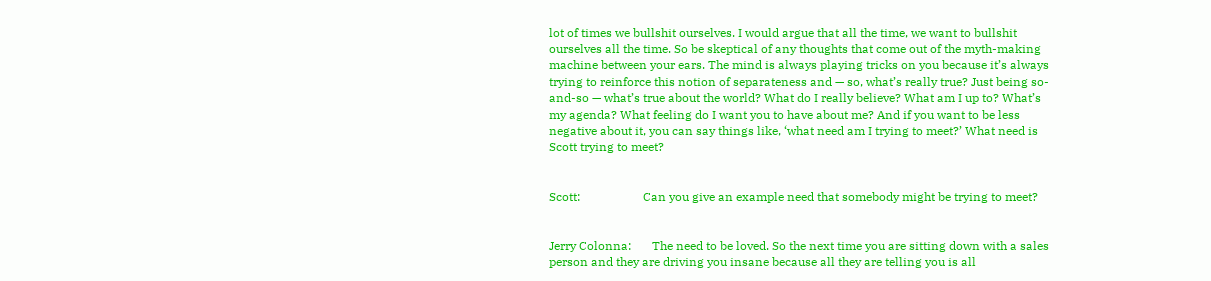lot of times we bullshit ourselves. I would argue that all the time, we want to bullshit ourselves all the time. So be skeptical of any thoughts that come out of the myth-making machine between your ears. The mind is always playing tricks on you because it’s always trying to reinforce this notion of separateness and — so, what’s really true? Just being so-and-so — what’s true about the world? What do I really believe? What am I up to? What’s my agenda? What feeling do I want you to have about me? And if you want to be less negative about it, you can say things like, ‘what need am I trying to meet?’ What need is Scott trying to meet?


Scott:                     Can you give an example need that somebody might be trying to meet?


Jerry Colonna:       The need to be loved. So the next time you are sitting down with a sales person and they are driving you insane because all they are telling you is all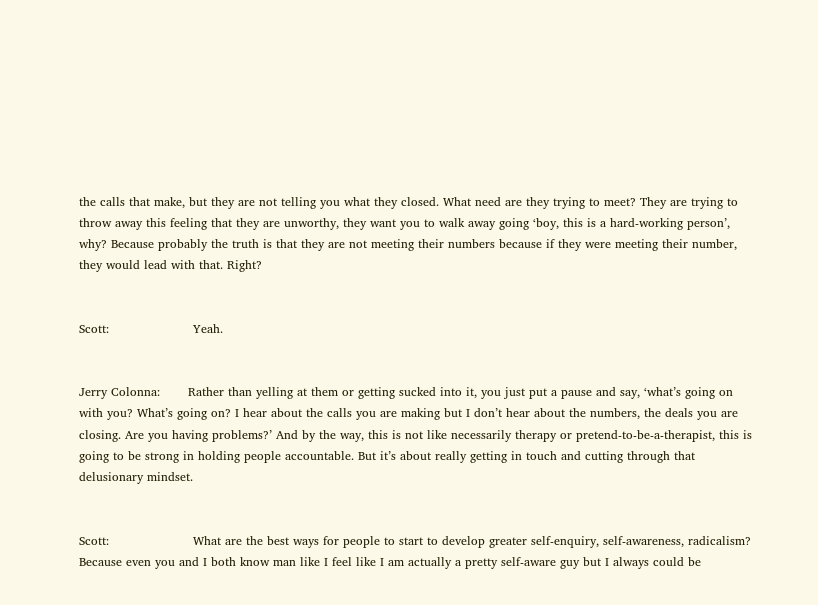the calls that make, but they are not telling you what they closed. What need are they trying to meet? They are trying to throw away this feeling that they are unworthy, they want you to walk away going ‘boy, this is a hard-working person’, why? Because probably the truth is that they are not meeting their numbers because if they were meeting their number, they would lead with that. Right?


Scott:                     Yeah.


Jerry Colonna:       Rather than yelling at them or getting sucked into it, you just put a pause and say, ‘what’s going on with you? What’s going on? I hear about the calls you are making but I don’t hear about the numbers, the deals you are closing. Are you having problems?’ And by the way, this is not like necessarily therapy or pretend-to-be-a-therapist, this is going to be strong in holding people accountable. But it’s about really getting in touch and cutting through that delusionary mindset.


Scott:                     What are the best ways for people to start to develop greater self-enquiry, self-awareness, radicalism? Because even you and I both know man like I feel like I am actually a pretty self-aware guy but I always could be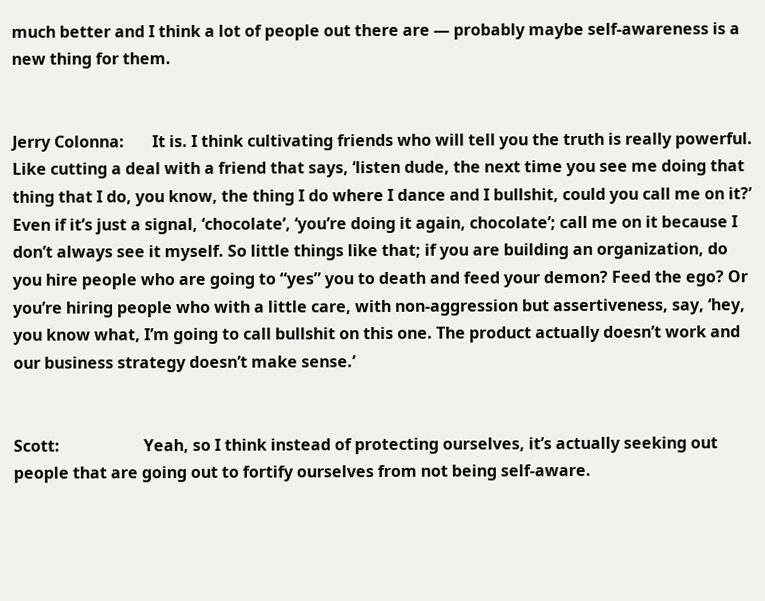much better and I think a lot of people out there are — probably maybe self-awareness is a new thing for them.


Jerry Colonna:       It is. I think cultivating friends who will tell you the truth is really powerful. Like cutting a deal with a friend that says, ‘listen dude, the next time you see me doing that thing that I do, you know, the thing I do where I dance and I bullshit, could you call me on it?’ Even if it’s just a signal, ‘chocolate’, ‘you’re doing it again, chocolate’; call me on it because I don’t always see it myself. So little things like that; if you are building an organization, do you hire people who are going to “yes” you to death and feed your demon? Feed the ego? Or you’re hiring people who with a little care, with non-aggression but assertiveness, say, ‘hey, you know what, I’m going to call bullshit on this one. The product actually doesn’t work and our business strategy doesn’t make sense.’


Scott:                     Yeah, so I think instead of protecting ourselves, it’s actually seeking out people that are going out to fortify ourselves from not being self-aware.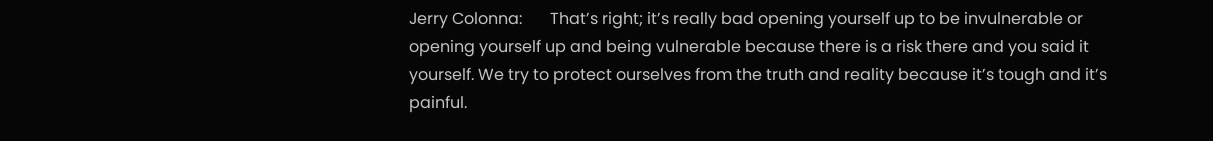Jerry Colonna:       That’s right; it’s really bad opening yourself up to be invulnerable or opening yourself up and being vulnerable because there is a risk there and you said it yourself. We try to protect ourselves from the truth and reality because it’s tough and it’s painful.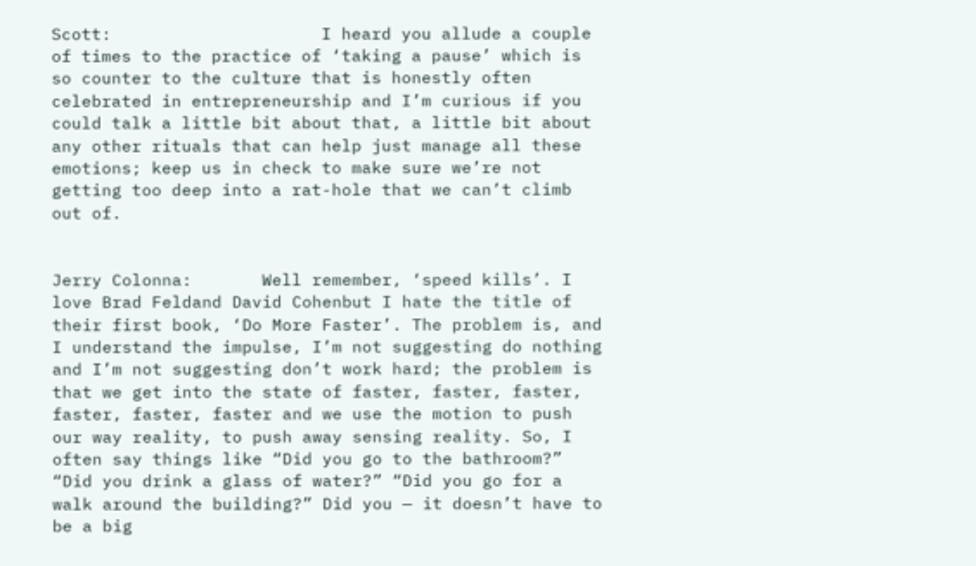Scott:                     I heard you allude a couple of times to the practice of ‘taking a pause’ which is so counter to the culture that is honestly often celebrated in entrepreneurship and I’m curious if you could talk a little bit about that, a little bit about any other rituals that can help just manage all these emotions; keep us in check to make sure we’re not getting too deep into a rat-hole that we can’t climb out of.


Jerry Colonna:       Well remember, ‘speed kills’. I love Brad Feldand David Cohenbut I hate the title of their first book, ‘Do More Faster’. The problem is, and I understand the impulse, I’m not suggesting do nothing and I’m not suggesting don’t work hard; the problem is that we get into the state of faster, faster, faster, faster, faster, faster and we use the motion to push our way reality, to push away sensing reality. So, I often say things like “Did you go to the bathroom?” “Did you drink a glass of water?” “Did you go for a walk around the building?” Did you — it doesn’t have to be a big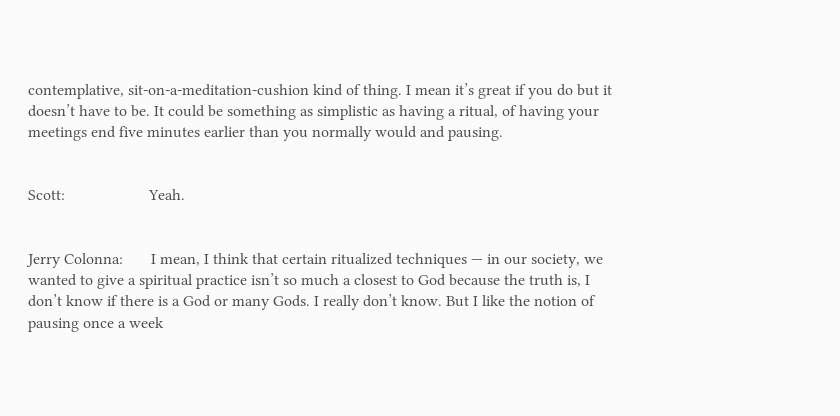contemplative, sit-on-a-meditation-cushion kind of thing. I mean it’s great if you do but it doesn’t have to be. It could be something as simplistic as having a ritual, of having your meetings end five minutes earlier than you normally would and pausing.


Scott:                     Yeah.


Jerry Colonna:       I mean, I think that certain ritualized techniques — in our society, we wanted to give a spiritual practice isn’t so much a closest to God because the truth is, I don’t know if there is a God or many Gods. I really don’t know. But I like the notion of pausing once a week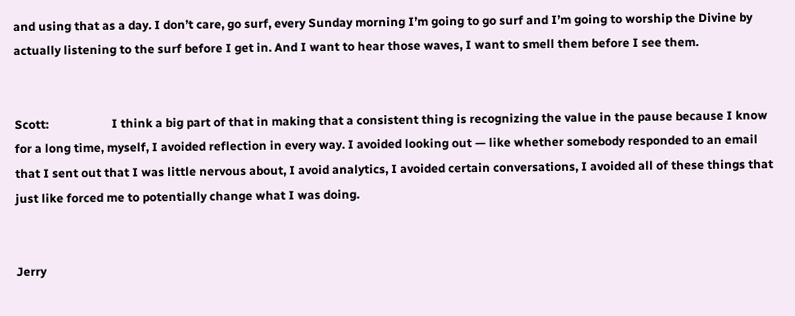and using that as a day. I don’t care, go surf, every Sunday morning I’m going to go surf and I’m going to worship the Divine by actually listening to the surf before I get in. And I want to hear those waves, I want to smell them before I see them.


Scott:                     I think a big part of that in making that a consistent thing is recognizing the value in the pause because I know for a long time, myself, I avoided reflection in every way. I avoided looking out — like whether somebody responded to an email that I sent out that I was little nervous about, I avoid analytics, I avoided certain conversations, I avoided all of these things that just like forced me to potentially change what I was doing.


Jerry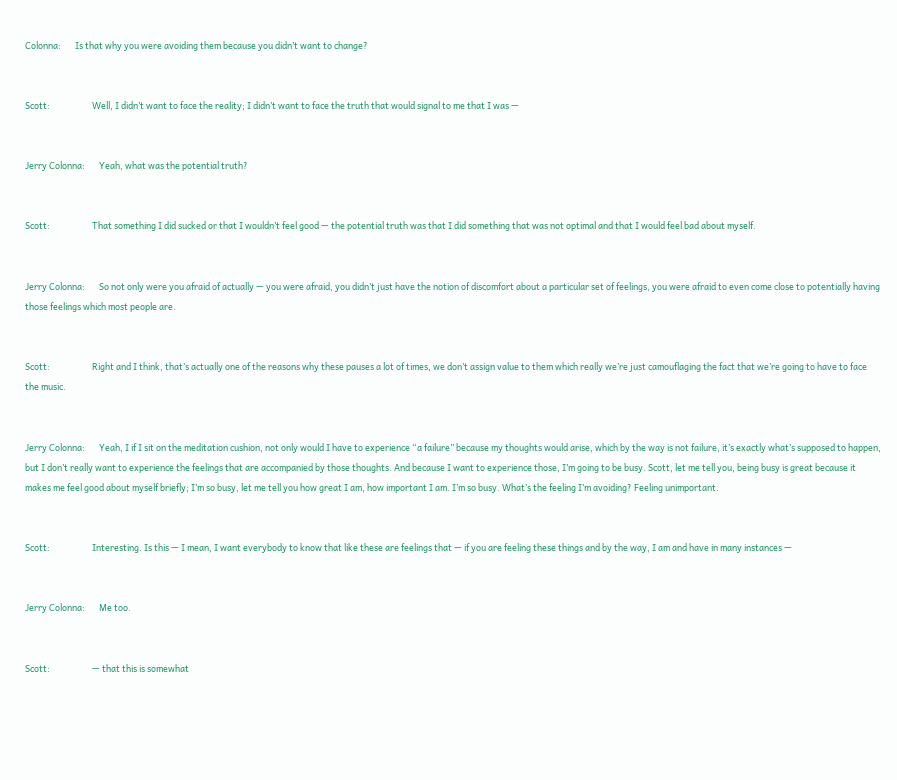Colonna:       Is that why you were avoiding them because you didn’t want to change?


Scott:                     Well, I didn’t want to face the reality; I didn’t want to face the truth that would signal to me that I was —


Jerry Colonna:       Yeah, what was the potential truth?


Scott:                     That something I did sucked or that I wouldn’t feel good — the potential truth was that I did something that was not optimal and that I would feel bad about myself.


Jerry Colonna:       So not only were you afraid of actually — you were afraid, you didn’t just have the notion of discomfort about a particular set of feelings, you were afraid to even come close to potentially having those feelings which most people are.


Scott:                     Right and I think, that’s actually one of the reasons why these pauses a lot of times, we don’t assign value to them which really we’re just camouflaging the fact that we’re going to have to face the music.


Jerry Colonna:       Yeah, I if I sit on the meditation cushion, not only would I have to experience “a failure” because my thoughts would arise, which by the way is not failure, it’s exactly what’s supposed to happen, but I don’t really want to experience the feelings that are accompanied by those thoughts. And because I want to experience those, I’m going to be busy. Scott, let me tell you, being busy is great because it makes me feel good about myself briefly; I’m so busy, let me tell you how great I am, how important I am. I’m so busy. What’s the feeling I’m avoiding? Feeling unimportant.


Scott:                     Interesting. Is this — I mean, I want everybody to know that like these are feelings that — if you are feeling these things and by the way, I am and have in many instances —


Jerry Colonna:       Me too.


Scott:                     — that this is somewhat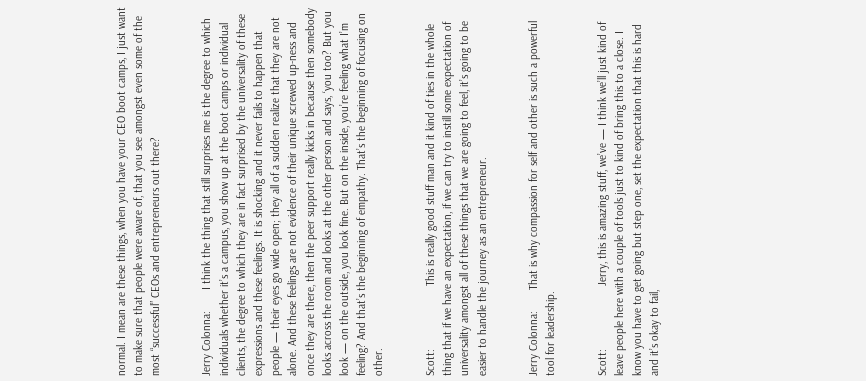normal. I mean are these things, when you have your CEO boot camps, I just want to make sure that people were aware of, that you see amongst even some of the most “successful” CEOs and entrepreneurs out there?


Jerry Colonna:       I think the thing that still surprises me is the degree to which individuals whether it’s a campus, you show up at the boot camps or individual clients, the degree to which they are in fact surprised by the universality of these expressions and these feelings. It is shocking and it never fails to happen that people — their eyes go wide open; they all of a sudden realize that they are not alone. And these feelings are not evidence of their unique screwed up-ness and once they are there, then the peer support really kicks in because then somebody looks across the room and looks at the other person and says, ‘you too? But you look — on the outside, you look fine. But on the inside, you’re feeling what I’m feeling? And that’s the beginning of empathy. That’s the beginning of focusing on other.


Scott:                     This is really good stuff man and it kind of ties in the whole thing that if we have an expectation, if we can try to instill some expectation of universality amongst all of these things that we are going to feel, it’s going to be easier to handle the journey as an entrepreneur.


Jerry Colonna:       That is why compassion for self and other is such a powerful tool for leadership.


Scott:                     Jerry, this is amazing stuff, we’ve — I think we’ll just kind of leave people here with a couple of tools just to kind of bring this to a close. I know you have to get going but step one, set the expectation that this is hard and it’s okay to fail,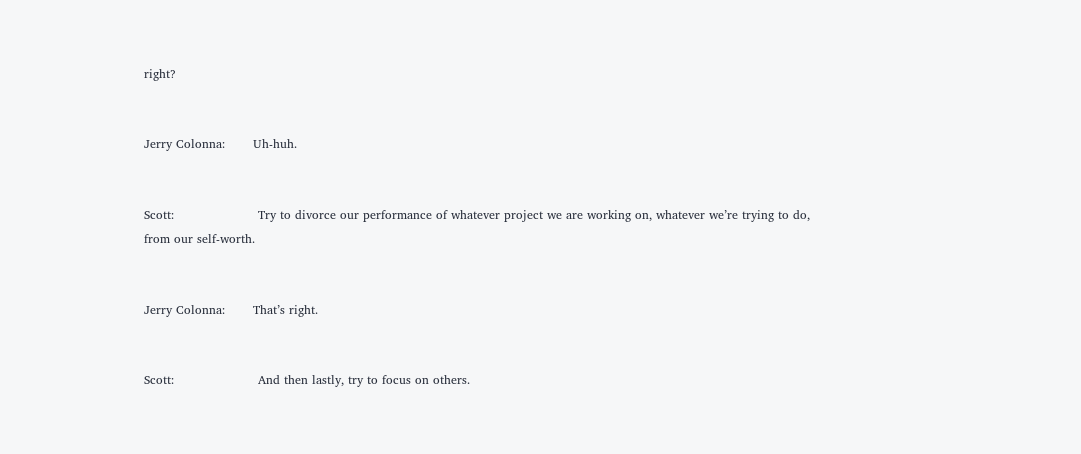right?


Jerry Colonna:       Uh-huh.


Scott:                     Try to divorce our performance of whatever project we are working on, whatever we’re trying to do, from our self-worth.


Jerry Colonna:       That’s right.


Scott:                     And then lastly, try to focus on others.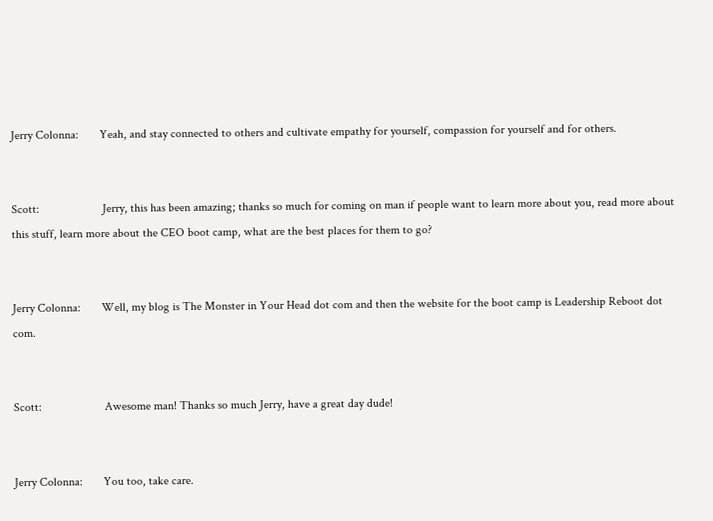Jerry Colonna:       Yeah, and stay connected to others and cultivate empathy for yourself, compassion for yourself and for others.


Scott:                     Jerry, this has been amazing; thanks so much for coming on man if people want to learn more about you, read more about this stuff, learn more about the CEO boot camp, what are the best places for them to go?


Jerry Colonna:       Well, my blog is The Monster in Your Head dot com and then the website for the boot camp is Leadership Reboot dot com.


Scott:                     Awesome man! Thanks so much Jerry, have a great day dude!


Jerry Colonna:       You too, take care.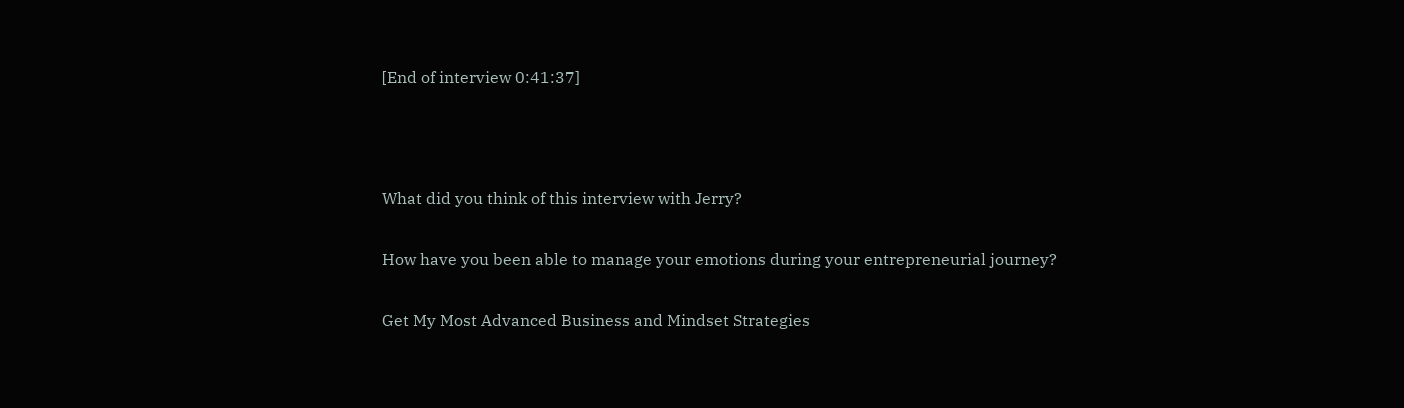[End of interview 0:41:37]



What did you think of this interview with Jerry?

How have you been able to manage your emotions during your entrepreneurial journey?

Get My Most Advanced Business and Mindset Strategies